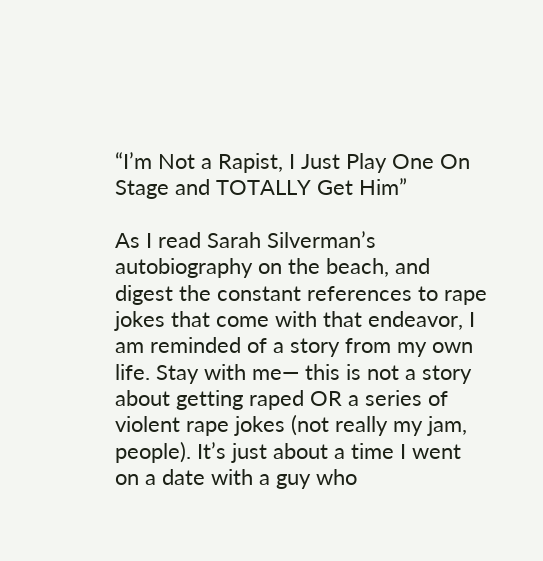“I’m Not a Rapist, I Just Play One On Stage and TOTALLY Get Him”

As I read Sarah Silverman’s autobiography on the beach, and digest the constant references to rape jokes that come with that endeavor, I am reminded of a story from my own life. Stay with me— this is not a story about getting raped OR a series of violent rape jokes (not really my jam, people). It’s just about a time I went on a date with a guy who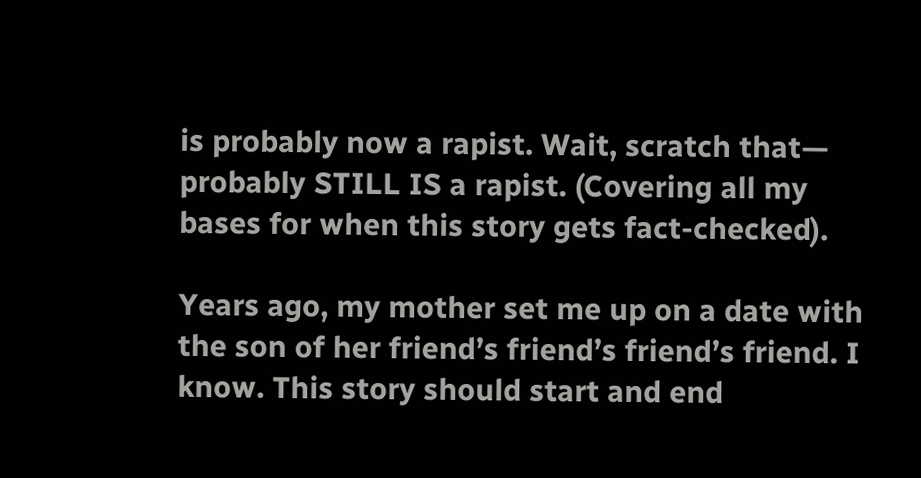is probably now a rapist. Wait, scratch that— probably STILL IS a rapist. (Covering all my bases for when this story gets fact-checked).

Years ago, my mother set me up on a date with the son of her friend’s friend’s friend’s friend. I know. This story should start and end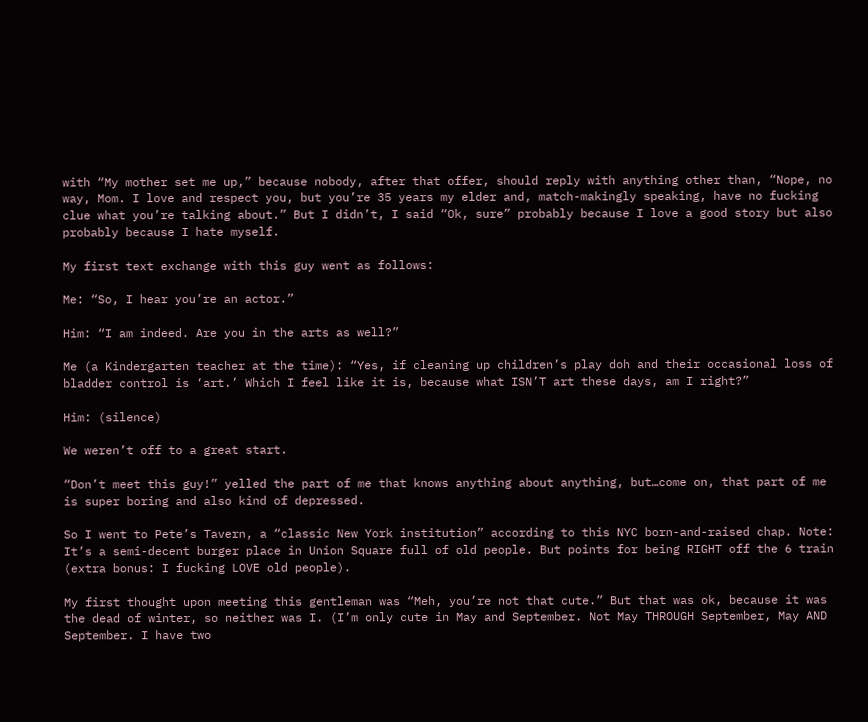with “My mother set me up,” because nobody, after that offer, should reply with anything other than, “Nope, no way, Mom. I love and respect you, but you’re 35 years my elder and, match-makingly speaking, have no fucking clue what you’re talking about.” But I didn’t, I said “Ok, sure” probably because I love a good story but also probably because I hate myself.

My first text exchange with this guy went as follows:

Me: “So, I hear you’re an actor.”

Him: “I am indeed. Are you in the arts as well?”

Me (a Kindergarten teacher at the time): “Yes, if cleaning up children’s play doh and their occasional loss of bladder control is ‘art.’ Which I feel like it is, because what ISN’T art these days, am I right?”

Him: (silence)

We weren’t off to a great start.

“Don’t meet this guy!” yelled the part of me that knows anything about anything, but…come on, that part of me is super boring and also kind of depressed.

So I went to Pete’s Tavern, a “classic New York institution” according to this NYC born-and-raised chap. Note: It’s a semi-decent burger place in Union Square full of old people. But points for being RIGHT off the 6 train (extra bonus: I fucking LOVE old people).

My first thought upon meeting this gentleman was “Meh, you’re not that cute.” But that was ok, because it was the dead of winter, so neither was I. (I’m only cute in May and September. Not May THROUGH September, May AND September. I have two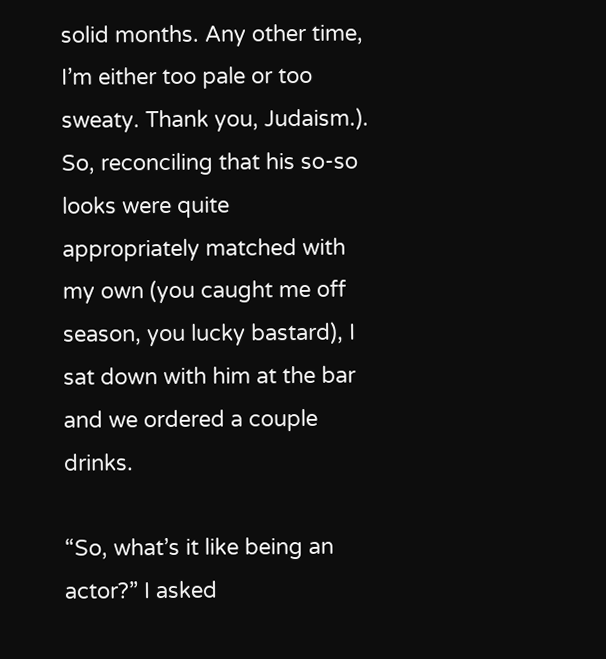solid months. Any other time, I’m either too pale or too sweaty. Thank you, Judaism.). So, reconciling that his so-so looks were quite appropriately matched with my own (you caught me off season, you lucky bastard), I sat down with him at the bar and we ordered a couple drinks.

“So, what’s it like being an actor?” I asked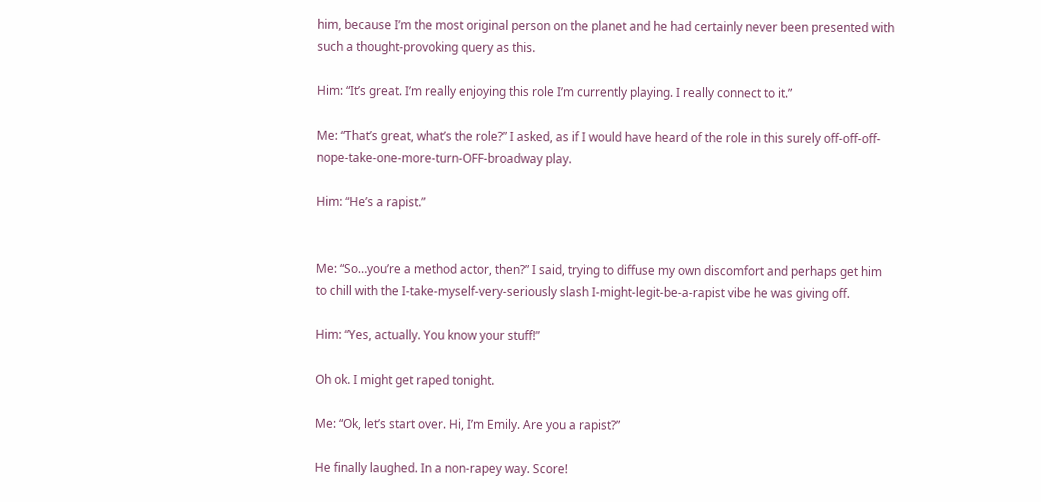him, because I’m the most original person on the planet and he had certainly never been presented with such a thought-provoking query as this.

Him: “It’s great. I’m really enjoying this role I’m currently playing. I really connect to it.”

Me: “That’s great, what’s the role?” I asked, as if I would have heard of the role in this surely off-off-off-nope-take-one-more-turn-OFF-broadway play.

Him: “He’s a rapist.”


Me: “So…you’re a method actor, then?” I said, trying to diffuse my own discomfort and perhaps get him to chill with the I-take-myself-very-seriously slash I-might-legit-be-a-rapist vibe he was giving off.

Him: “Yes, actually. You know your stuff!”

Oh ok. I might get raped tonight.

Me: “Ok, let’s start over. Hi, I’m Emily. Are you a rapist?”

He finally laughed. In a non-rapey way. Score!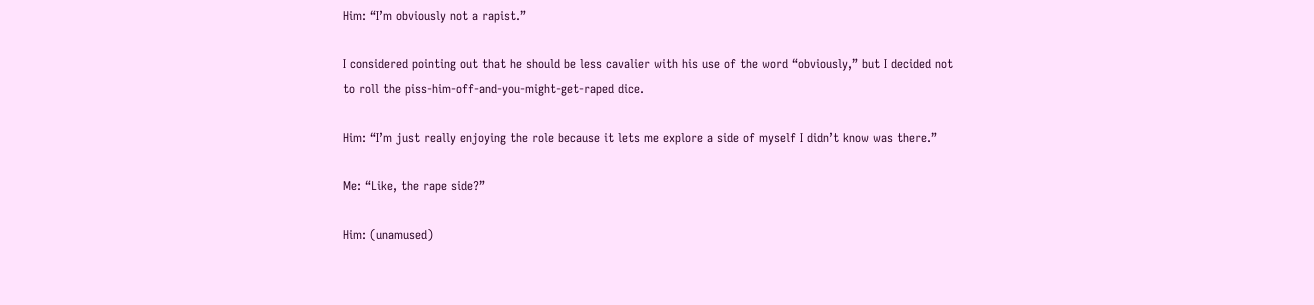Him: “I’m obviously not a rapist.”

I considered pointing out that he should be less cavalier with his use of the word “obviously,” but I decided not to roll the piss-him-off-and-you-might-get-raped dice.

Him: “I’m just really enjoying the role because it lets me explore a side of myself I didn’t know was there.”

Me: “Like, the rape side?”

Him: (unamused)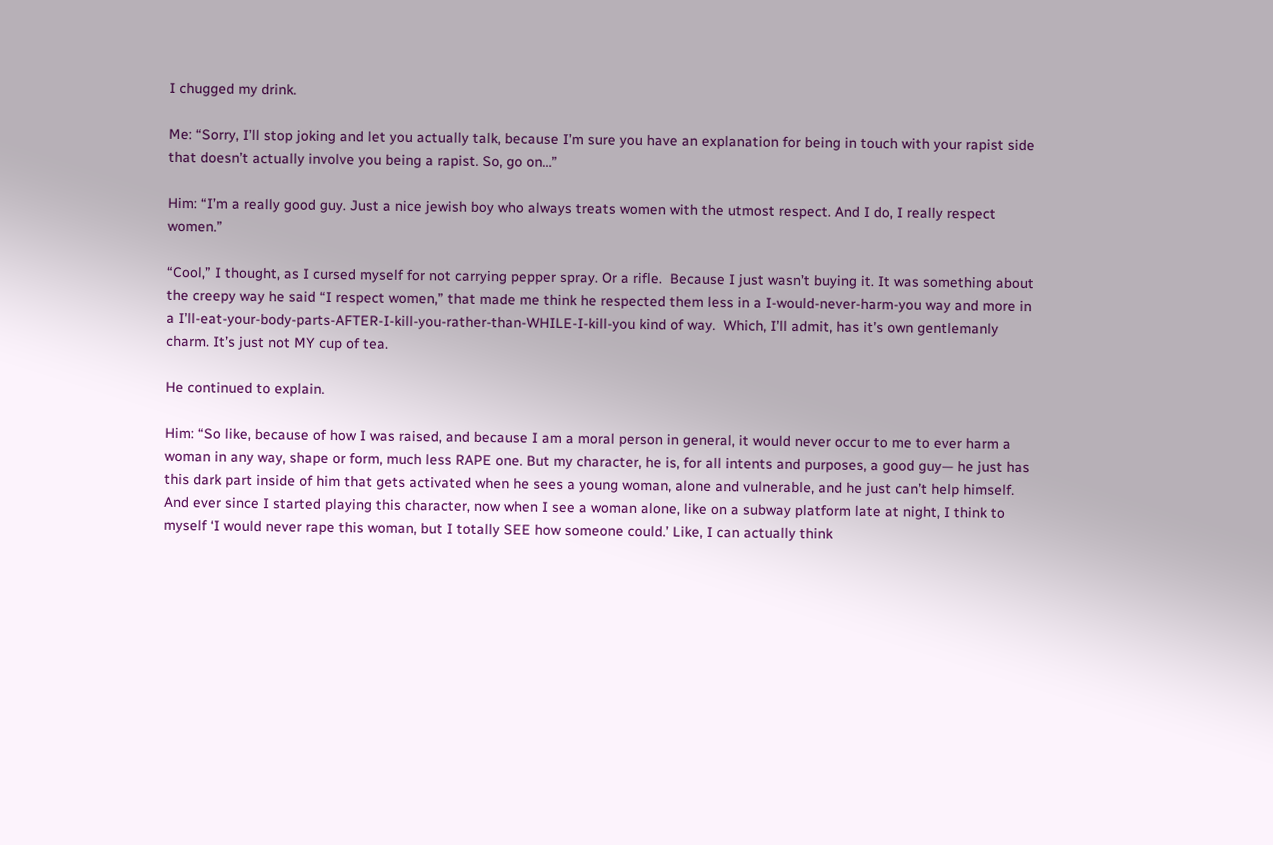I chugged my drink.

Me: “Sorry, I’ll stop joking and let you actually talk, because I’m sure you have an explanation for being in touch with your rapist side that doesn’t actually involve you being a rapist. So, go on…”

Him: “I’m a really good guy. Just a nice jewish boy who always treats women with the utmost respect. And I do, I really respect women.”

“Cool,” I thought, as I cursed myself for not carrying pepper spray. Or a rifle.  Because I just wasn’t buying it. It was something about the creepy way he said “I respect women,” that made me think he respected them less in a I-would-never-harm-you way and more in a I’ll-eat-your-body-parts-AFTER-I-kill-you-rather-than-WHILE-I-kill-you kind of way.  Which, I’ll admit, has it’s own gentlemanly charm. It’s just not MY cup of tea.

He continued to explain.

Him: “So like, because of how I was raised, and because I am a moral person in general, it would never occur to me to ever harm a woman in any way, shape or form, much less RAPE one. But my character, he is, for all intents and purposes, a good guy— he just has this dark part inside of him that gets activated when he sees a young woman, alone and vulnerable, and he just can’t help himself. And ever since I started playing this character, now when I see a woman alone, like on a subway platform late at night, I think to myself ‘I would never rape this woman, but I totally SEE how someone could.’ Like, I can actually think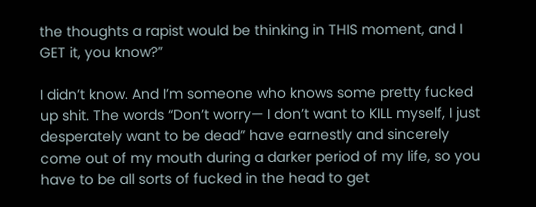the thoughts a rapist would be thinking in THIS moment, and I GET it, you know?”

I didn’t know. And I’m someone who knows some pretty fucked up shit. The words “Don’t worry— I don’t want to KILL myself, I just desperately want to be dead” have earnestly and sincerely come out of my mouth during a darker period of my life, so you have to be all sorts of fucked in the head to get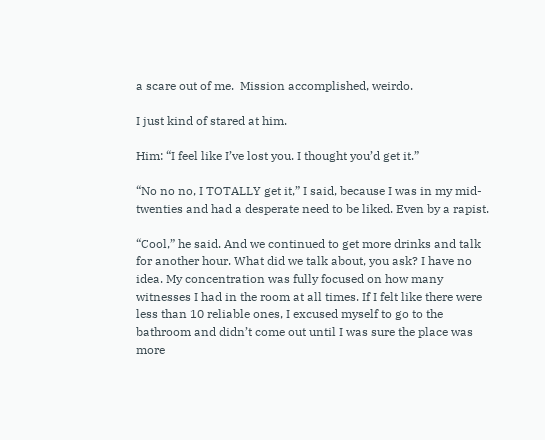a scare out of me.  Mission accomplished, weirdo.

I just kind of stared at him.

Him: “I feel like I’ve lost you. I thought you’d get it.”

“No no no, I TOTALLY get it,” I said, because I was in my mid-twenties and had a desperate need to be liked. Even by a rapist.

“Cool,” he said. And we continued to get more drinks and talk for another hour. What did we talk about, you ask? I have no idea. My concentration was fully focused on how many witnesses I had in the room at all times. If I felt like there were less than 10 reliable ones, I excused myself to go to the bathroom and didn’t come out until I was sure the place was more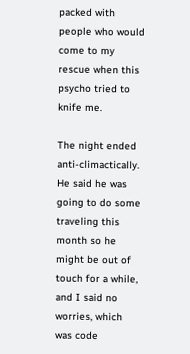packed with people who would come to my rescue when this psycho tried to knife me.

The night ended anti-climactically.  He said he was going to do some traveling this month so he might be out of touch for a while, and I said no worries, which was code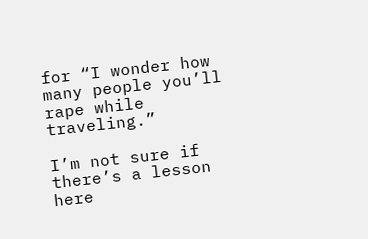for “I wonder how many people you’ll rape while traveling.”

I’m not sure if there’s a lesson here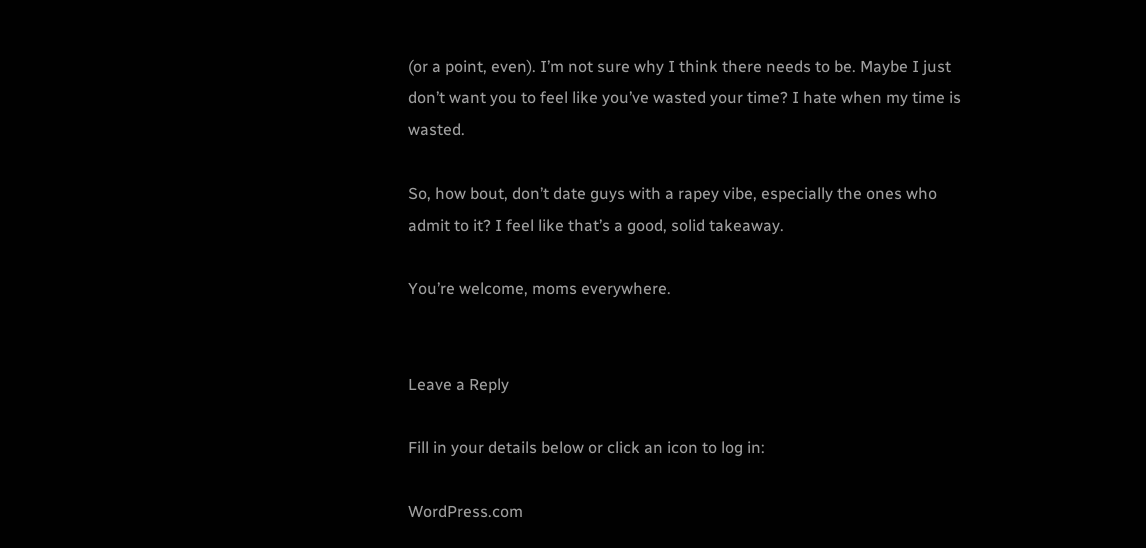(or a point, even). I’m not sure why I think there needs to be. Maybe I just don’t want you to feel like you’ve wasted your time? I hate when my time is wasted.

So, how bout, don’t date guys with a rapey vibe, especially the ones who admit to it? I feel like that’s a good, solid takeaway.

You’re welcome, moms everywhere.


Leave a Reply

Fill in your details below or click an icon to log in:

WordPress.com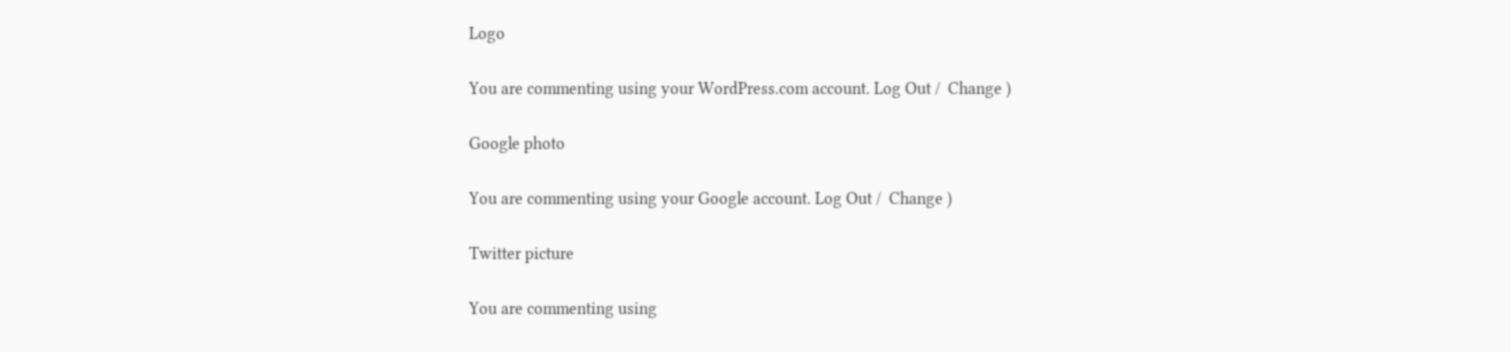Logo

You are commenting using your WordPress.com account. Log Out /  Change )

Google photo

You are commenting using your Google account. Log Out /  Change )

Twitter picture

You are commenting using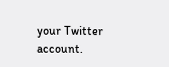your Twitter account.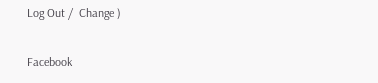Log Out /  Change )

Facebook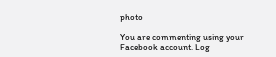photo

You are commenting using your Facebook account. Log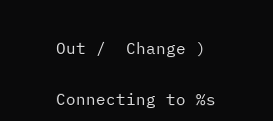Out /  Change )

Connecting to %s